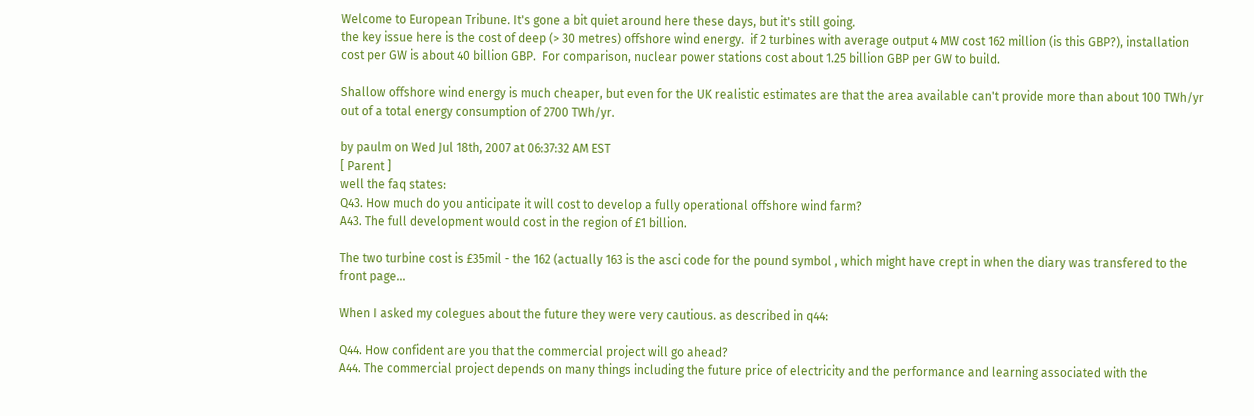Welcome to European Tribune. It's gone a bit quiet around here these days, but it's still going.
the key issue here is the cost of deep (> 30 metres) offshore wind energy.  if 2 turbines with average output 4 MW cost 162 million (is this GBP?), installation cost per GW is about 40 billion GBP.  For comparison, nuclear power stations cost about 1.25 billion GBP per GW to build.

Shallow offshore wind energy is much cheaper, but even for the UK realistic estimates are that the area available can't provide more than about 100 TWh/yr out of a total energy consumption of 2700 TWh/yr.

by paulm on Wed Jul 18th, 2007 at 06:37:32 AM EST
[ Parent ]
well the faq states:
Q43. How much do you anticipate it will cost to develop a fully operational offshore wind farm?
A43. The full development would cost in the region of £1 billion.

The two turbine cost is £35mil - the 162 (actually 163 is the asci code for the pound symbol , which might have crept in when the diary was transfered to the front page...

When I asked my colegues about the future they were very cautious. as described in q44:

Q44. How confident are you that the commercial project will go ahead?
A44. The commercial project depends on many things including the future price of electricity and the performance and learning associated with the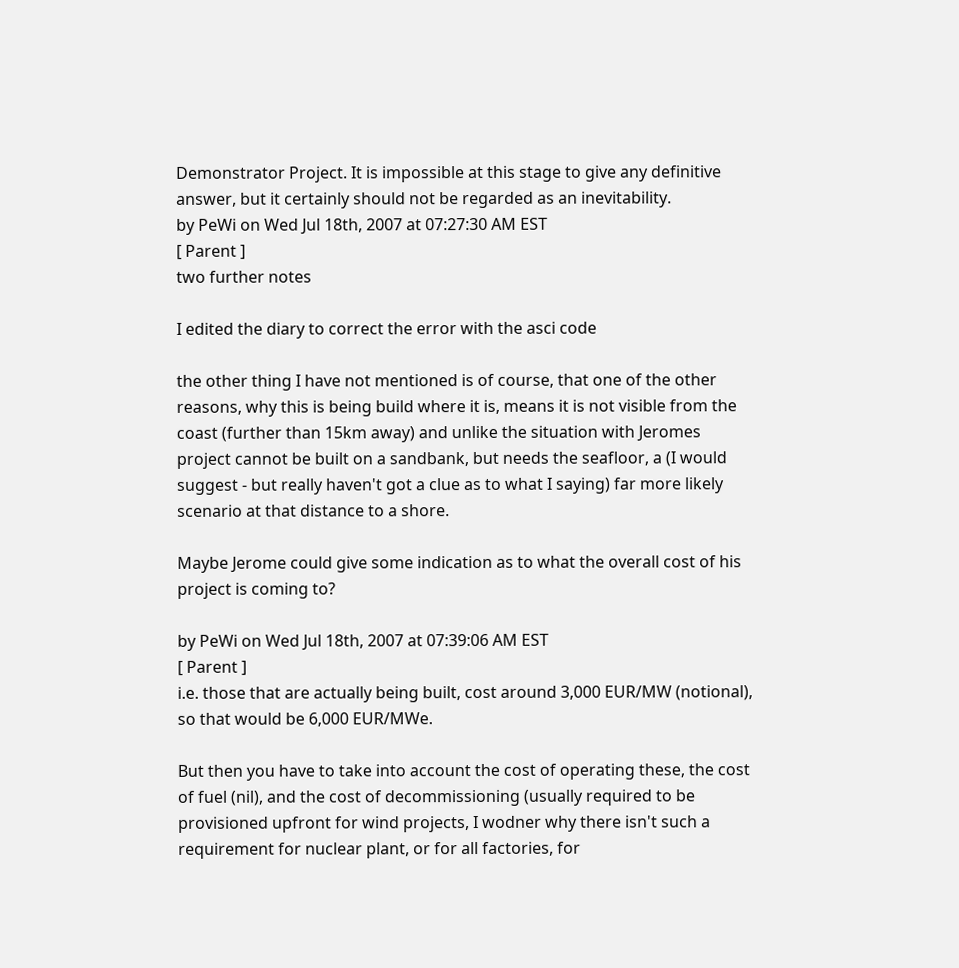Demonstrator Project. It is impossible at this stage to give any definitive answer, but it certainly should not be regarded as an inevitability.
by PeWi on Wed Jul 18th, 2007 at 07:27:30 AM EST
[ Parent ]
two further notes

I edited the diary to correct the error with the asci code

the other thing I have not mentioned is of course, that one of the other reasons, why this is being build where it is, means it is not visible from the coast (further than 15km away) and unlike the situation with Jeromes project cannot be built on a sandbank, but needs the seafloor, a (I would suggest - but really haven't got a clue as to what I saying) far more likely scenario at that distance to a shore.

Maybe Jerome could give some indication as to what the overall cost of his project is coming to?

by PeWi on Wed Jul 18th, 2007 at 07:39:06 AM EST
[ Parent ]
i.e. those that are actually being built, cost around 3,000 EUR/MW (notional), so that would be 6,000 EUR/MWe.

But then you have to take into account the cost of operating these, the cost of fuel (nil), and the cost of decommissioning (usually required to be provisioned upfront for wind projects, I wodner why there isn't such a requirement for nuclear plant, or for all factories, for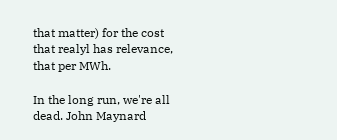that matter) for the cost that realyl has relevance, that per MWh.

In the long run, we're all dead. John Maynard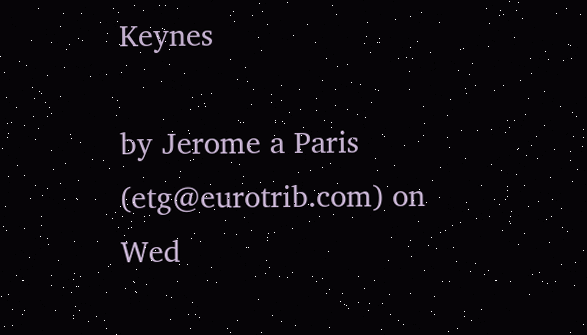Keynes

by Jerome a Paris (etg@eurotrib.com) on Wed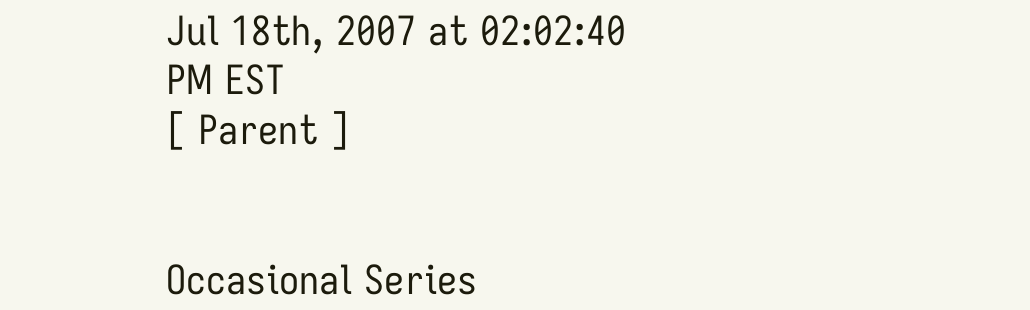Jul 18th, 2007 at 02:02:40 PM EST
[ Parent ]


Occasional Series